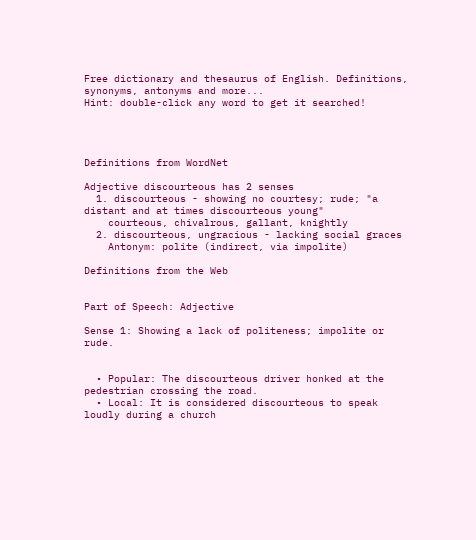Free dictionary and thesaurus of English. Definitions, synonyms, antonyms and more...
Hint: double-click any word to get it searched!




Definitions from WordNet

Adjective discourteous has 2 senses
  1. discourteous - showing no courtesy; rude; "a distant and at times discourteous young"
    courteous, chivalrous, gallant, knightly
  2. discourteous, ungracious - lacking social graces
    Antonym: polite (indirect, via impolite)

Definitions from the Web


Part of Speech: Adjective

Sense 1: Showing a lack of politeness; impolite or rude.


  • Popular: The discourteous driver honked at the pedestrian crossing the road.
  • Local: It is considered discourteous to speak loudly during a church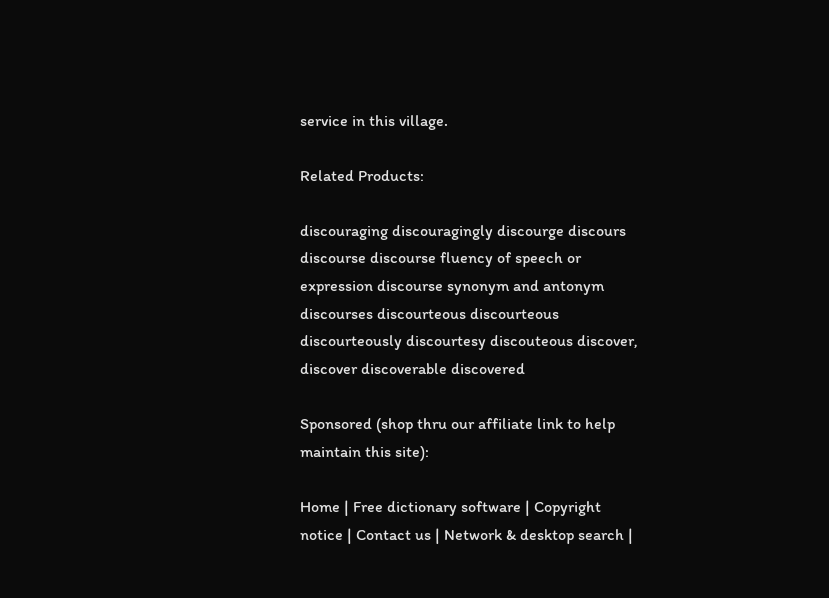service in this village.

Related Products:

discouraging discouragingly discourge discours discourse discourse fluency of speech or expression discourse synonym and antonym discourses discourteous discourteous discourteously discourtesy discouteous discover, discover discoverable discovered

Sponsored (shop thru our affiliate link to help maintain this site):

Home | Free dictionary software | Copyright notice | Contact us | Network & desktop search |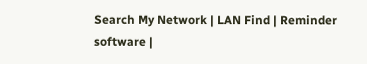Search My Network | LAN Find | Reminder software |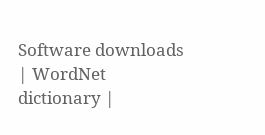Software downloads | WordNet dictionary |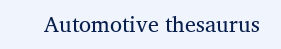Automotive thesaurus